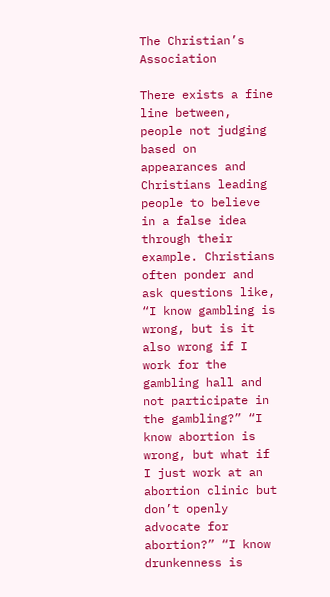The Christian’s Association

There exists a fine line between, people not judging based on appearances and Christians leading people to believe in a false idea through their example. Christians often ponder and ask questions like, “I know gambling is wrong, but is it also wrong if I work for the gambling hall and not participate in the gambling?” “I know abortion is wrong, but what if I just work at an abortion clinic but don’t openly advocate for abortion?” “I know drunkenness is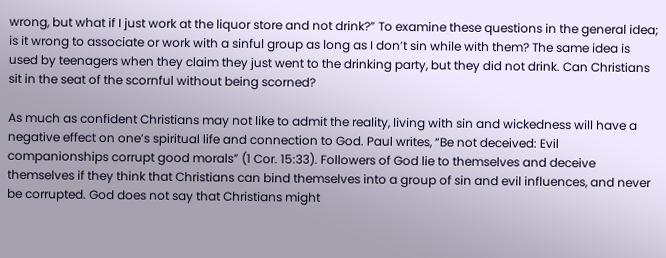wrong, but what if I just work at the liquor store and not drink?” To examine these questions in the general idea; is it wrong to associate or work with a sinful group as long as I don’t sin while with them? The same idea is used by teenagers when they claim they just went to the drinking party, but they did not drink. Can Christians sit in the seat of the scornful without being scorned?

As much as confident Christians may not like to admit the reality, living with sin and wickedness will have a negative effect on one’s spiritual life and connection to God. Paul writes, “Be not deceived: Evil companionships corrupt good morals” (1 Cor. 15:33). Followers of God lie to themselves and deceive themselves if they think that Christians can bind themselves into a group of sin and evil influences, and never be corrupted. God does not say that Christians might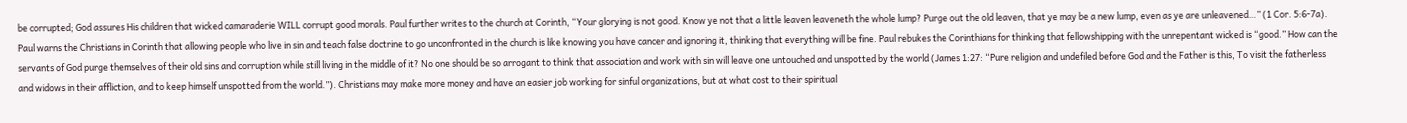be corrupted; God assures His children that wicked camaraderie WILL corrupt good morals. Paul further writes to the church at Corinth, “Your glorying is not good. Know ye not that a little leaven leaveneth the whole lump? Purge out the old leaven, that ye may be a new lump, even as ye are unleavened…” (1 Cor. 5:6-7a). Paul warns the Christians in Corinth that allowing people who live in sin and teach false doctrine to go unconfronted in the church is like knowing you have cancer and ignoring it, thinking that everything will be fine. Paul rebukes the Corinthians for thinking that fellowshipping with the unrepentant wicked is “good.” How can the servants of God purge themselves of their old sins and corruption while still living in the middle of it? No one should be so arrogant to think that association and work with sin will leave one untouched and unspotted by the world (James 1:27: “Pure religion and undefiled before God and the Father is this, To visit the fatherless and widows in their affliction, and to keep himself unspotted from the world.”). Christians may make more money and have an easier job working for sinful organizations, but at what cost to their spiritual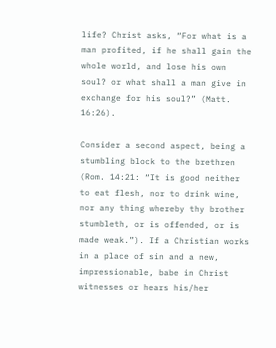life? Christ asks, “For what is a man profited, if he shall gain the whole world, and lose his own soul? or what shall a man give in exchange for his soul?” (Matt. 16:26).

Consider a second aspect, being a stumbling block to the brethren (Rom. 14:21: “It is good neither to eat flesh, nor to drink wine, nor any thing whereby thy brother stumbleth, or is offended, or is made weak.”). If a Christian works in a place of sin and a new, impressionable, babe in Christ witnesses or hears his/her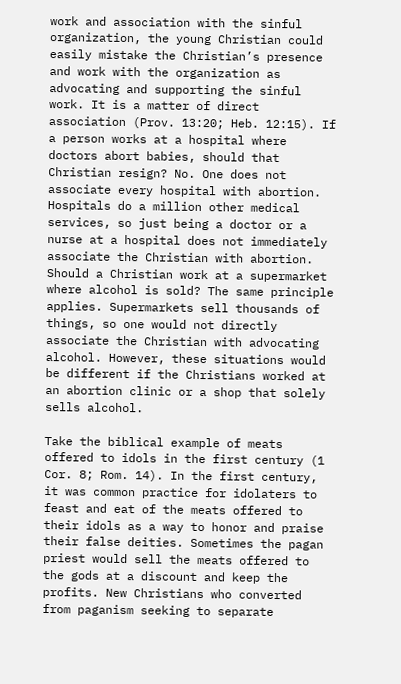work and association with the sinful organization, the young Christian could easily mistake the Christian’s presence and work with the organization as advocating and supporting the sinful work. It is a matter of direct association (Prov. 13:20; Heb. 12:15). If a person works at a hospital where doctors abort babies, should that Christian resign? No. One does not associate every hospital with abortion. Hospitals do a million other medical services, so just being a doctor or a nurse at a hospital does not immediately associate the Christian with abortion. Should a Christian work at a supermarket where alcohol is sold? The same principle applies. Supermarkets sell thousands of things, so one would not directly associate the Christian with advocating alcohol. However, these situations would be different if the Christians worked at an abortion clinic or a shop that solely sells alcohol.

Take the biblical example of meats offered to idols in the first century (1 Cor. 8; Rom. 14). In the first century, it was common practice for idolaters to feast and eat of the meats offered to their idols as a way to honor and praise their false deities. Sometimes the pagan priest would sell the meats offered to the gods at a discount and keep the profits. New Christians who converted from paganism seeking to separate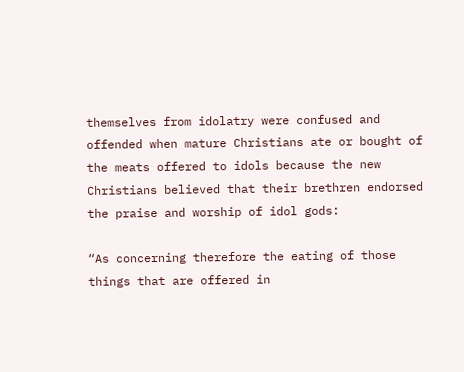themselves from idolatry were confused and offended when mature Christians ate or bought of the meats offered to idols because the new Christians believed that their brethren endorsed the praise and worship of idol gods:

“As concerning therefore the eating of those things that are offered in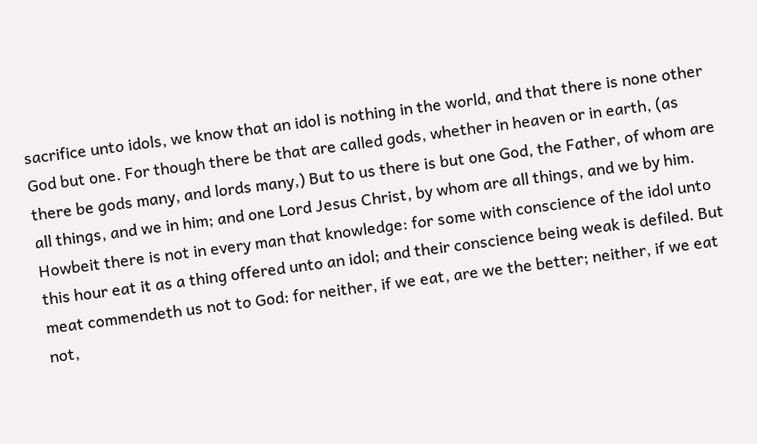sacrifice unto idols, we know that an idol is nothing in the world, and that there is none other God but one. For though there be that are called gods, whether in heaven or in earth, (as there be gods many, and lords many,) But to us there is but one God, the Father, of whom are all things, and we in him; and one Lord Jesus Christ, by whom are all things, and we by him. Howbeit there is not in every man that knowledge: for some with conscience of the idol unto this hour eat it as a thing offered unto an idol; and their conscience being weak is defiled. But meat commendeth us not to God: for neither, if we eat, are we the better; neither, if we eat not,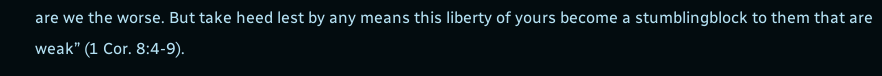are we the worse. But take heed lest by any means this liberty of yours become a stumblingblock to them that are weak” (1 Cor. 8:4-9).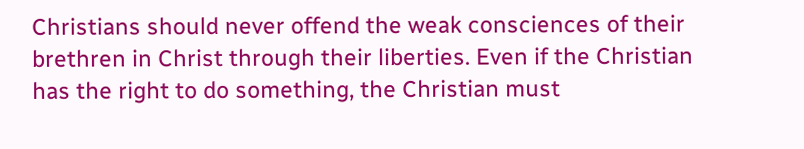Christians should never offend the weak consciences of their brethren in Christ through their liberties. Even if the Christian has the right to do something, the Christian must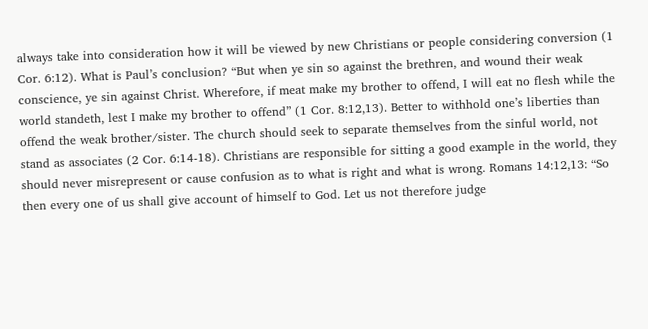always take into consideration how it will be viewed by new Christians or people considering conversion (1 Cor. 6:12). What is Paul’s conclusion? “But when ye sin so against the brethren, and wound their weak conscience, ye sin against Christ. Wherefore, if meat make my brother to offend, I will eat no flesh while the world standeth, lest I make my brother to offend” (1 Cor. 8:12,13). Better to withhold one’s liberties than offend the weak brother/sister. The church should seek to separate themselves from the sinful world, not stand as associates (2 Cor. 6:14-18). Christians are responsible for sitting a good example in the world, they should never misrepresent or cause confusion as to what is right and what is wrong. Romans 14:12,13: “So then every one of us shall give account of himself to God. Let us not therefore judge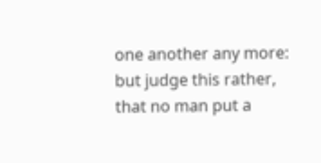one another any more: but judge this rather, that no man put a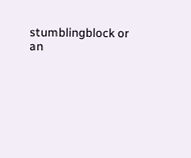stumblingblock or an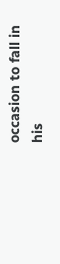occasion to fall in his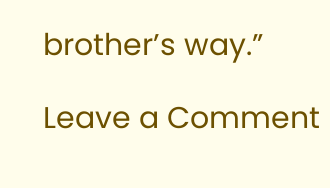brother’s way.”

Leave a Comment